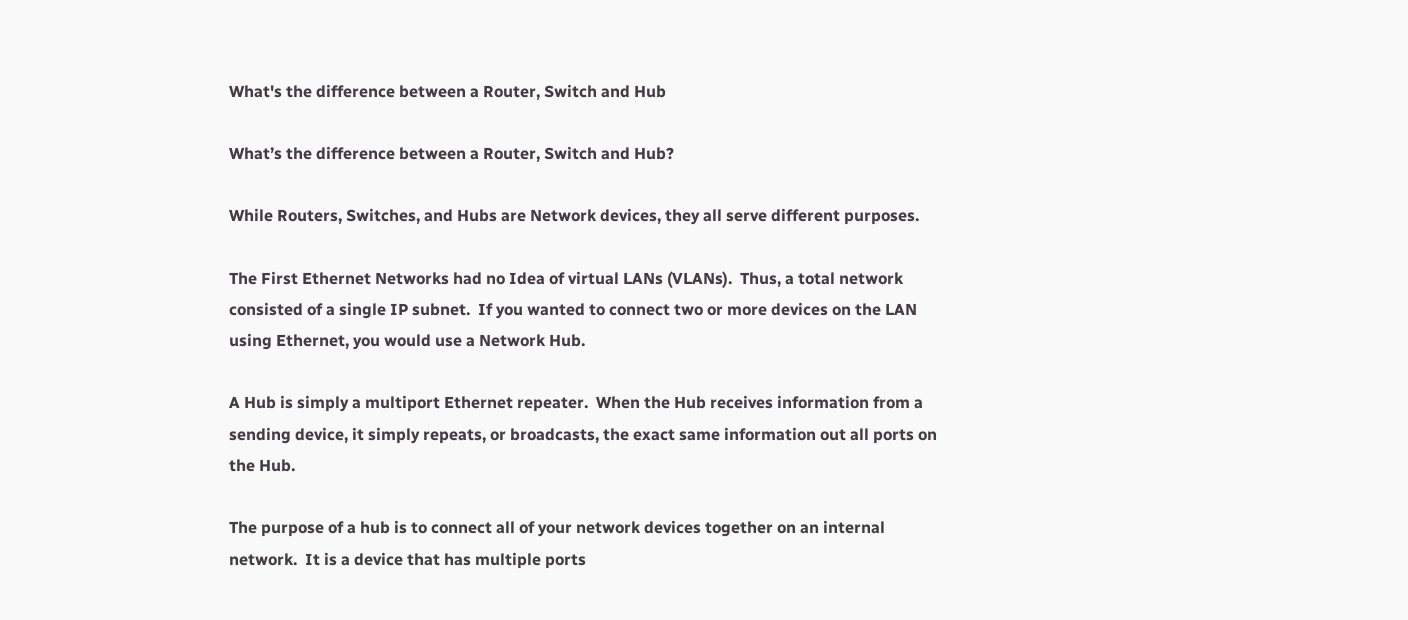What's the difference between a Router, Switch and Hub

What’s the difference between a Router, Switch and Hub?

While Routers, Switches, and Hubs are Network devices, they all serve different purposes.

The First Ethernet Networks had no Idea of virtual LANs (VLANs).  Thus, a total network consisted of a single IP subnet.  If you wanted to connect two or more devices on the LAN using Ethernet, you would use a Network Hub.

A Hub is simply a multiport Ethernet repeater.  When the Hub receives information from a sending device, it simply repeats, or broadcasts, the exact same information out all ports on the Hub.

The purpose of a hub is to connect all of your network devices together on an internal network.  It is a device that has multiple ports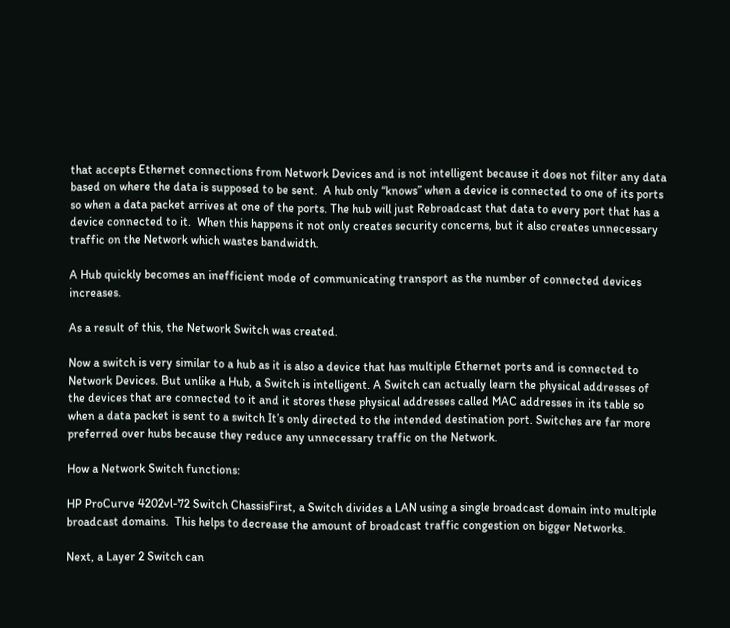that accepts Ethernet connections from Network Devices and is not intelligent because it does not filter any data based on where the data is supposed to be sent.  A hub only “knows” when a device is connected to one of its ports so when a data packet arrives at one of the ports. The hub will just Rebroadcast that data to every port that has a device connected to it.  When this happens it not only creates security concerns, but it also creates unnecessary traffic on the Network which wastes bandwidth.

A Hub quickly becomes an inefficient mode of communicating transport as the number of connected devices increases.

As a result of this, the Network Switch was created.

Now a switch is very similar to a hub as it is also a device that has multiple Ethernet ports and is connected to Network Devices. But unlike a Hub, a Switch is intelligent. A Switch can actually learn the physical addresses of the devices that are connected to it and it stores these physical addresses called MAC addresses in its table so when a data packet is sent to a switch It’s only directed to the intended destination port. Switches are far more preferred over hubs because they reduce any unnecessary traffic on the Network.

How a Network Switch functions:

HP ProCurve 4202vl-72 Switch ChassisFirst, a Switch divides a LAN using a single broadcast domain into multiple broadcast domains.  This helps to decrease the amount of broadcast traffic congestion on bigger Networks.

Next, a Layer 2 Switch can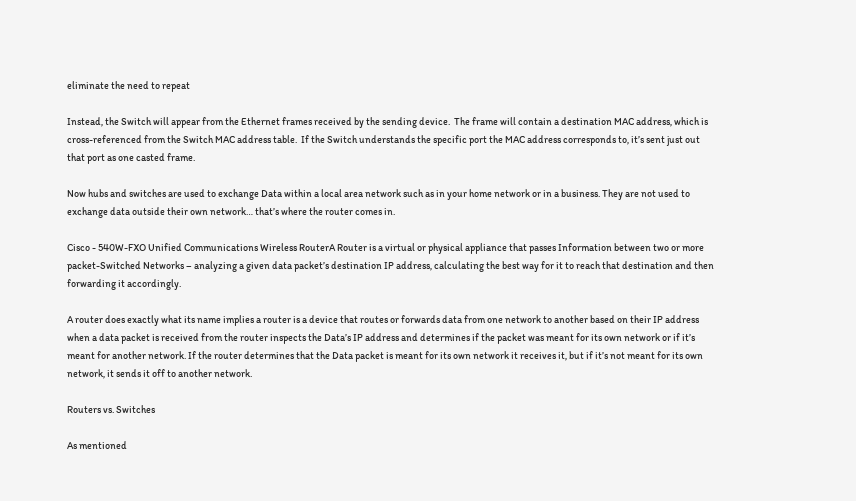eliminate the need to repeat

Instead, the Switch will appear from the Ethernet frames received by the sending device.  The frame will contain a destination MAC address, which is cross-referenced from the Switch MAC address table.  If the Switch understands the specific port the MAC address corresponds to, it’s sent just out that port as one casted frame.

Now hubs and switches are used to exchange Data within a local area network such as in your home network or in a business. They are not used to exchange data outside their own network… that’s where the router comes in.

Cisco - 540W-FXO Unified Communications Wireless RouterA Router is a virtual or physical appliance that passes Information between two or more packet-Switched Networks – analyzing a given data packet’s destination IP address, calculating the best way for it to reach that destination and then forwarding it accordingly.

A router does exactly what its name implies a router is a device that routes or forwards data from one network to another based on their IP address when a data packet is received from the router inspects the Data’s IP address and determines if the packet was meant for its own network or if it’s meant for another network. If the router determines that the Data packet is meant for its own network it receives it, but if it’s not meant for its own network, it sends it off to another network.

Routers vs. Switches

As mentioned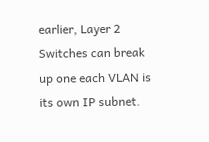earlier, Layer 2 Switches can break up one each VLAN is its own IP subnet.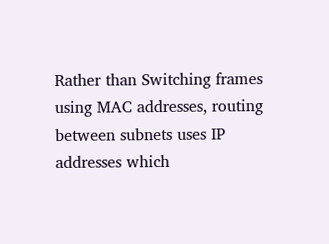Rather than Switching frames using MAC addresses, routing between subnets uses IP addresses which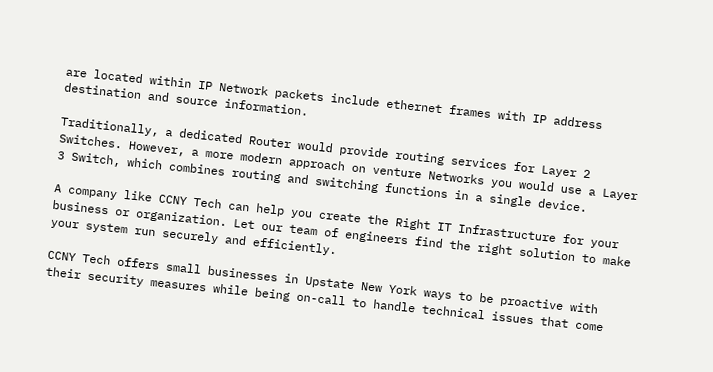are located within IP Network packets include ethernet frames with IP address destination and source information.

Traditionally, a dedicated Router would provide routing services for Layer 2 Switches. However, a more modern approach on venture Networks you would use a Layer 3 Switch, which combines routing and switching functions in a single device.

A company like CCNY Tech can help you create the Right IT Infrastructure for your business or organization. Let our team of engineers find the right solution to make your system run securely and efficiently.

CCNY Tech offers small businesses in Upstate New York ways to be proactive with their security measures while being on-call to handle technical issues that come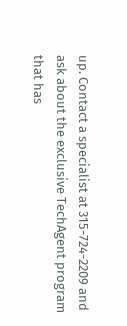up. Contact a specialist at 315-724-2209 and ask about the exclusive TechAgent program that has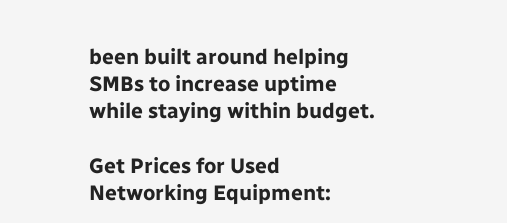been built around helping SMBs to increase uptime while staying within budget.

Get Prices for Used Networking Equipment: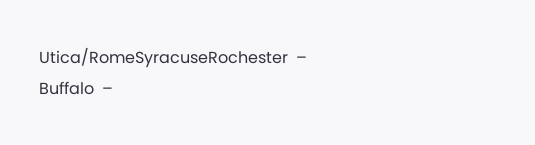Utica/RomeSyracuseRochester  – Buffalo  –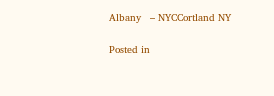Albany   – NYCCortland NY

Posted in